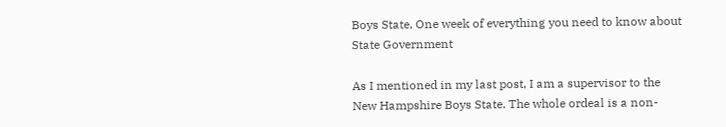Boys State, One week of everything you need to know about State Government

As I mentioned in my last post, I am a supervisor to the New Hampshire Boys State. The whole ordeal is a non-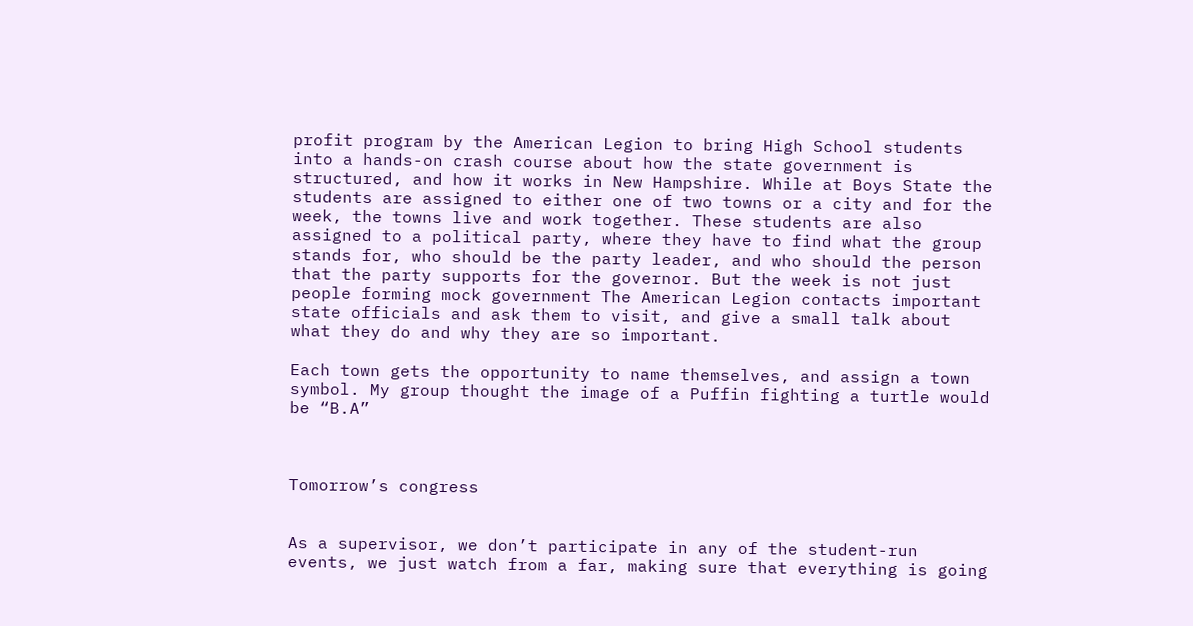profit program by the American Legion to bring High School students into a hands-on crash course about how the state government is structured, and how it works in New Hampshire. While at Boys State the students are assigned to either one of two towns or a city and for the week, the towns live and work together. These students are also assigned to a political party, where they have to find what the group stands for, who should be the party leader, and who should the person that the party supports for the governor. But the week is not just people forming mock government The American Legion contacts important state officials and ask them to visit, and give a small talk about what they do and why they are so important.

Each town gets the opportunity to name themselves, and assign a town symbol. My group thought the image of a Puffin fighting a turtle would be “B.A”



Tomorrow’s congress


As a supervisor, we don’t participate in any of the student-run events, we just watch from a far, making sure that everything is going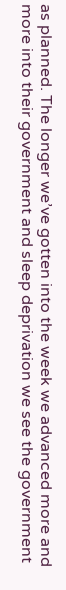as planned. The longer we’ve gotten into the week we advanced more and more into their government and sleep deprivation we see the government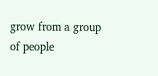grow from a group of people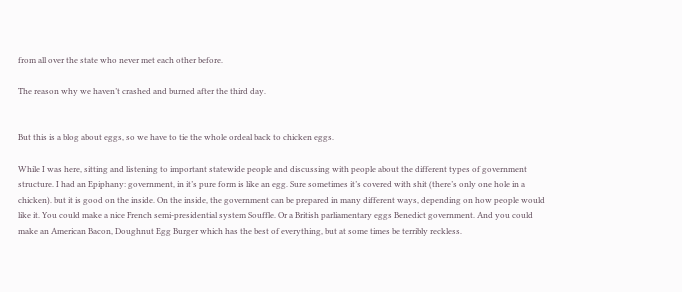from all over the state who never met each other before.

The reason why we haven’t crashed and burned after the third day.


But this is a blog about eggs, so we have to tie the whole ordeal back to chicken eggs.

While I was here, sitting and listening to important statewide people and discussing with people about the different types of government structure. I had an Epiphany: government, in it’s pure form is like an egg. Sure sometimes it’s covered with shit (there’s only one hole in a chicken). but it is good on the inside. On the inside, the government can be prepared in many different ways, depending on how people would like it. You could make a nice French semi-presidential system Souffle. Or a British parliamentary eggs Benedict government. And you could make an American Bacon, Doughnut Egg Burger which has the best of everything, but at some times be terribly reckless.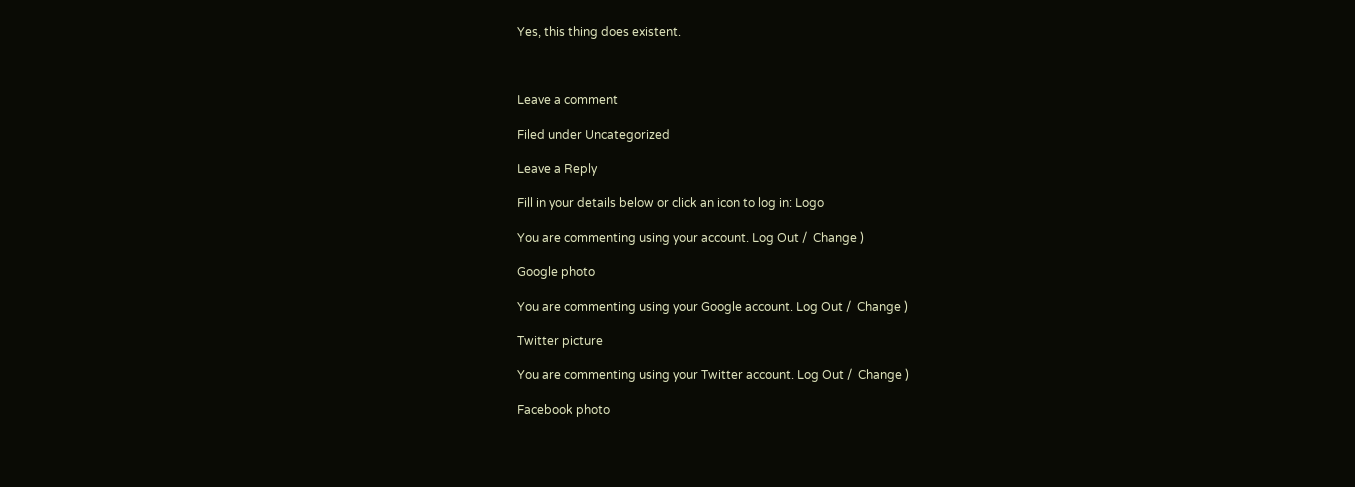Yes, this thing does existent.



Leave a comment

Filed under Uncategorized

Leave a Reply

Fill in your details below or click an icon to log in: Logo

You are commenting using your account. Log Out /  Change )

Google photo

You are commenting using your Google account. Log Out /  Change )

Twitter picture

You are commenting using your Twitter account. Log Out /  Change )

Facebook photo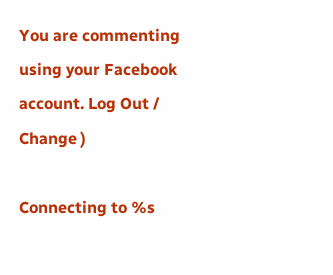You are commenting using your Facebook account. Log Out /  Change )

Connecting to %s